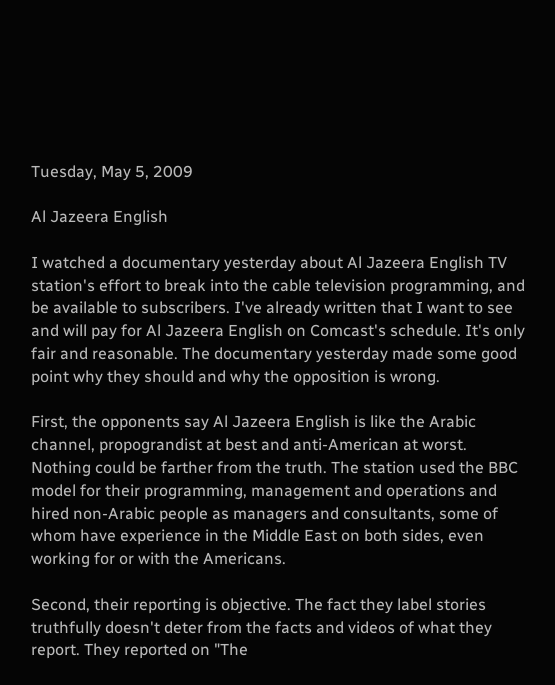Tuesday, May 5, 2009

Al Jazeera English

I watched a documentary yesterday about Al Jazeera English TV station's effort to break into the cable television programming, and be available to subscribers. I've already written that I want to see and will pay for Al Jazeera English on Comcast's schedule. It's only fair and reasonable. The documentary yesterday made some good point why they should and why the opposition is wrong.

First, the opponents say Al Jazeera English is like the Arabic channel, propograndist at best and anti-American at worst. Nothing could be farther from the truth. The station used the BBC model for their programming, management and operations and hired non-Arabic people as managers and consultants, some of whom have experience in the Middle East on both sides, even working for or with the Americans.

Second, their reporting is objective. The fact they label stories truthfully doesn't deter from the facts and videos of what they report. They reported on "The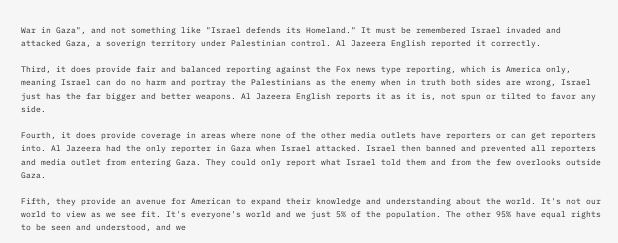War in Gaza", and not something like "Israel defends its Homeland." It must be remembered Israel invaded and attacked Gaza, a soverign territory under Palestinian control. Al Jazeera English reported it correctly.

Third, it does provide fair and balanced reporting against the Fox news type reporting, which is America only, meaning Israel can do no harm and portray the Palestinians as the enemy when in truth both sides are wrong, Israel just has the far bigger and better weapons. Al Jazeera English reports it as it is, not spun or tilted to favor any side.

Fourth, it does provide coverage in areas where none of the other media outlets have reporters or can get reporters into. Al Jazeera had the only reporter in Gaza when Israel attacked. Israel then banned and prevented all reporters and media outlet from entering Gaza. They could only report what Israel told them and from the few overlooks outside Gaza.

Fifth, they provide an avenue for American to expand their knowledge and understanding about the world. It's not our world to view as we see fit. It's everyone's world and we just 5% of the population. The other 95% have equal rights to be seen and understood, and we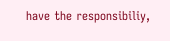have the responsibiliy,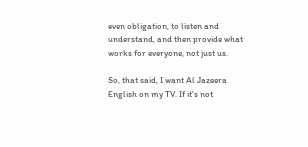even obligation, to listen and understand, and then provide what works for everyone, not just us.

So, that said, I want Al Jazeera English on my TV. If it's not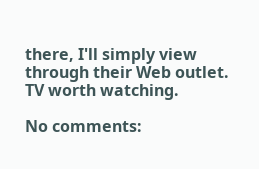there, I'll simply view through their Web outlet. TV worth watching.

No comments: